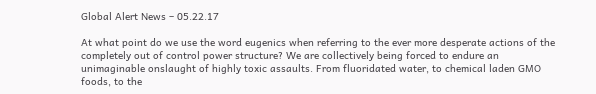Global Alert News – 05.22.17

At what point do we use the word eugenics when referring to the ever more desperate actions of the completely out of control power structure? We are collectively being forced to endure an unimaginable onslaught of highly toxic assaults. From fluoridated water, to chemical laden GMO foods, to the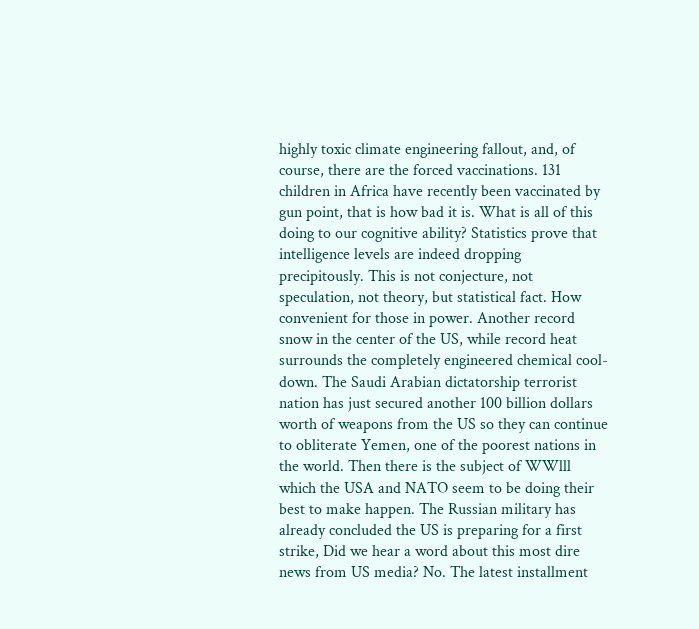highly toxic climate engineering fallout, and, of course, there are the forced vaccinations. 131 children in Africa have recently been vaccinated by gun point, that is how bad it is. What is all of this doing to our cognitive ability? Statistics prove that intelligence levels are indeed dropping precipitously. This is not conjecture, not speculation, not theory, but statistical fact. How convenient for those in power. Another record snow in the center of the US, while record heat surrounds the completely engineered chemical cool-down. The Saudi Arabian dictatorship terrorist nation has just secured another 100 billion dollars worth of weapons from the US so they can continue to obliterate Yemen, one of the poorest nations in the world. Then there is the subject of WWlll which the USA and NATO seem to be doing their best to make happen. The Russian military has already concluded the US is preparing for a first strike, Did we hear a word about this most dire news from US media? No. The latest installment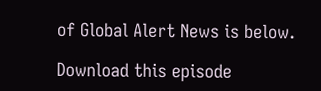of Global Alert News is below.

Download this episode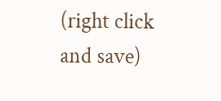(right click and save)